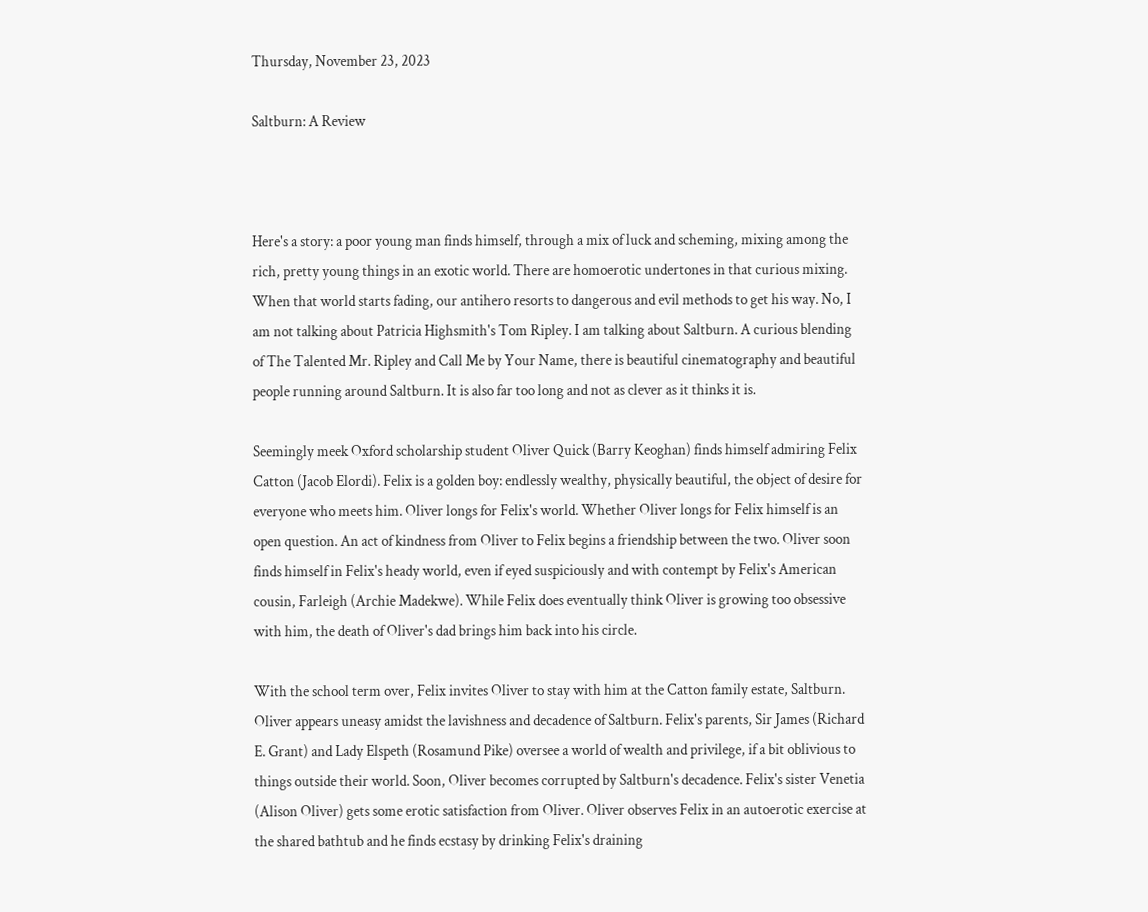Thursday, November 23, 2023

Saltburn: A Review



Here's a story: a poor young man finds himself, through a mix of luck and scheming, mixing among the rich, pretty young things in an exotic world. There are homoerotic undertones in that curious mixing.  When that world starts fading, our antihero resorts to dangerous and evil methods to get his way. No, I am not talking about Patricia Highsmith's Tom Ripley. I am talking about Saltburn. A curious blending of The Talented Mr. Ripley and Call Me by Your Name, there is beautiful cinematography and beautiful people running around Saltburn. It is also far too long and not as clever as it thinks it is.

Seemingly meek Oxford scholarship student Oliver Quick (Barry Keoghan) finds himself admiring Felix Catton (Jacob Elordi). Felix is a golden boy: endlessly wealthy, physically beautiful, the object of desire for everyone who meets him. Oliver longs for Felix's world. Whether Oliver longs for Felix himself is an open question. An act of kindness from Oliver to Felix begins a friendship between the two. Oliver soon finds himself in Felix's heady world, even if eyed suspiciously and with contempt by Felix's American cousin, Farleigh (Archie Madekwe). While Felix does eventually think Oliver is growing too obsessive with him, the death of Oliver's dad brings him back into his circle.

With the school term over, Felix invites Oliver to stay with him at the Catton family estate, Saltburn. Oliver appears uneasy amidst the lavishness and decadence of Saltburn. Felix's parents, Sir James (Richard E. Grant) and Lady Elspeth (Rosamund Pike) oversee a world of wealth and privilege, if a bit oblivious to things outside their world. Soon, Oliver becomes corrupted by Saltburn's decadence. Felix's sister Venetia (Alison Oliver) gets some erotic satisfaction from Oliver. Oliver observes Felix in an autoerotic exercise at the shared bathtub and he finds ecstasy by drinking Felix's draining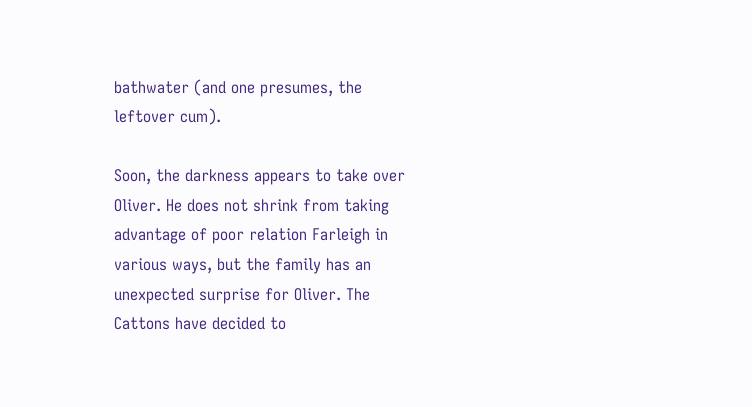bathwater (and one presumes, the leftover cum).

Soon, the darkness appears to take over Oliver. He does not shrink from taking advantage of poor relation Farleigh in various ways, but the family has an unexpected surprise for Oliver. The Cattons have decided to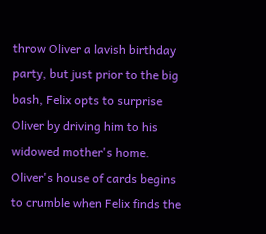throw Oliver a lavish birthday party, but just prior to the big bash, Felix opts to surprise Oliver by driving him to his widowed mother's home. Oliver's house of cards begins to crumble when Felix finds the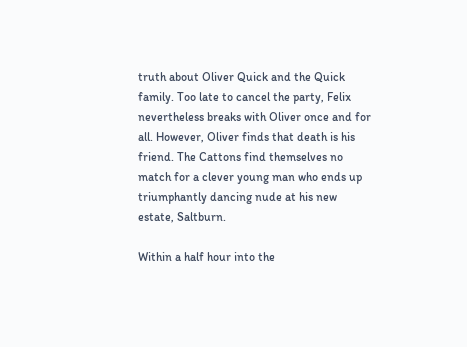truth about Oliver Quick and the Quick family. Too late to cancel the party, Felix nevertheless breaks with Oliver once and for all. However, Oliver finds that death is his friend. The Cattons find themselves no match for a clever young man who ends up triumphantly dancing nude at his new estate, Saltburn.

Within a half hour into the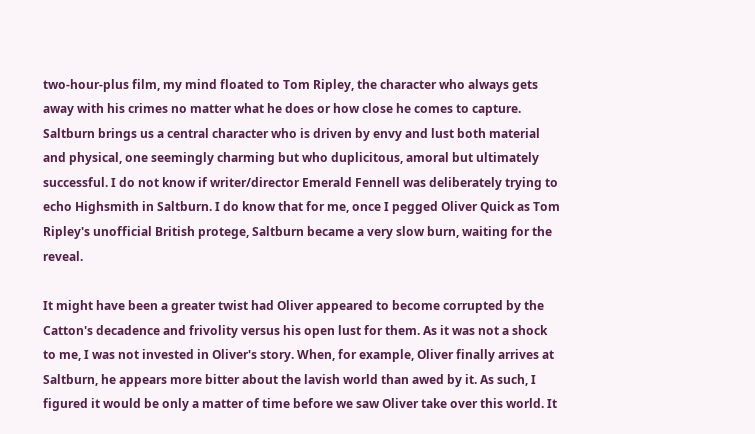two-hour-plus film, my mind floated to Tom Ripley, the character who always gets away with his crimes no matter what he does or how close he comes to capture. Saltburn brings us a central character who is driven by envy and lust both material and physical, one seemingly charming but who duplicitous, amoral but ultimately successful. I do not know if writer/director Emerald Fennell was deliberately trying to echo Highsmith in Saltburn. I do know that for me, once I pegged Oliver Quick as Tom Ripley's unofficial British protege, Saltburn became a very slow burn, waiting for the reveal.

It might have been a greater twist had Oliver appeared to become corrupted by the Catton's decadence and frivolity versus his open lust for them. As it was not a shock to me, I was not invested in Oliver's story. When, for example, Oliver finally arrives at Saltburn, he appears more bitter about the lavish world than awed by it. As such, I figured it would be only a matter of time before we saw Oliver take over this world. It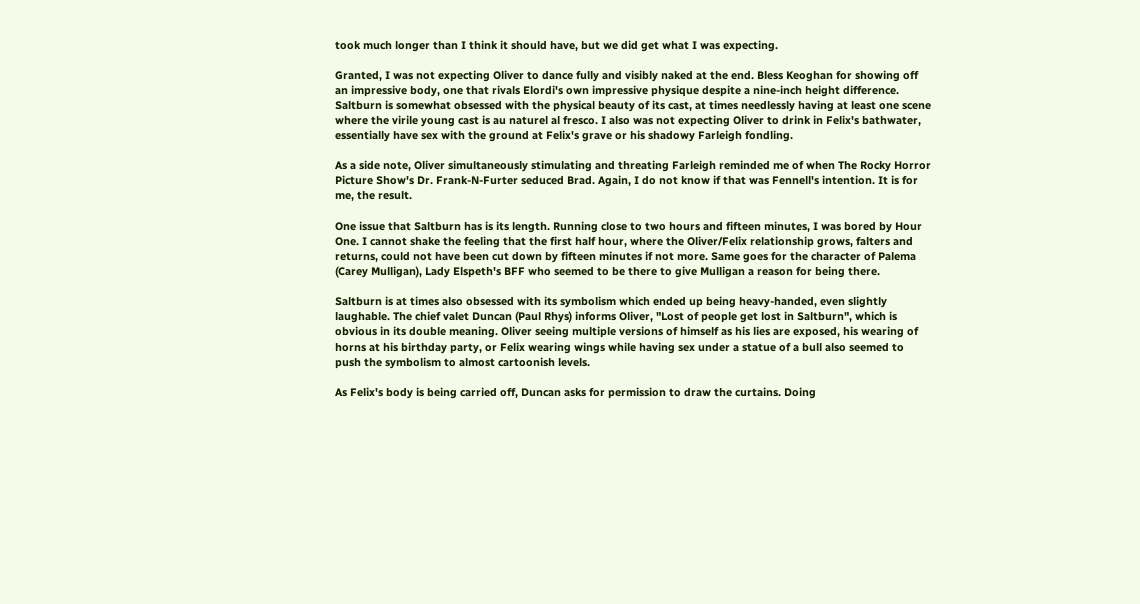took much longer than I think it should have, but we did get what I was expecting.

Granted, I was not expecting Oliver to dance fully and visibly naked at the end. Bless Keoghan for showing off an impressive body, one that rivals Elordi's own impressive physique despite a nine-inch height difference. Saltburn is somewhat obsessed with the physical beauty of its cast, at times needlessly having at least one scene where the virile young cast is au naturel al fresco. I also was not expecting Oliver to drink in Felix's bathwater, essentially have sex with the ground at Felix's grave or his shadowy Farleigh fondling.

As a side note, Oliver simultaneously stimulating and threating Farleigh reminded me of when The Rocky Horror Picture Show's Dr. Frank-N-Furter seduced Brad. Again, I do not know if that was Fennell's intention. It is for me, the result.

One issue that Saltburn has is its length. Running close to two hours and fifteen minutes, I was bored by Hour One. I cannot shake the feeling that the first half hour, where the Oliver/Felix relationship grows, falters and returns, could not have been cut down by fifteen minutes if not more. Same goes for the character of Palema (Carey Mulligan), Lady Elspeth's BFF who seemed to be there to give Mulligan a reason for being there.

Saltburn is at times also obsessed with its symbolism which ended up being heavy-handed, even slightly laughable. The chief valet Duncan (Paul Rhys) informs Oliver, "Lost of people get lost in Saltburn", which is obvious in its double meaning. Oliver seeing multiple versions of himself as his lies are exposed, his wearing of horns at his birthday party, or Felix wearing wings while having sex under a statue of a bull also seemed to push the symbolism to almost cartoonish levels.

As Felix's body is being carried off, Duncan asks for permission to draw the curtains. Doing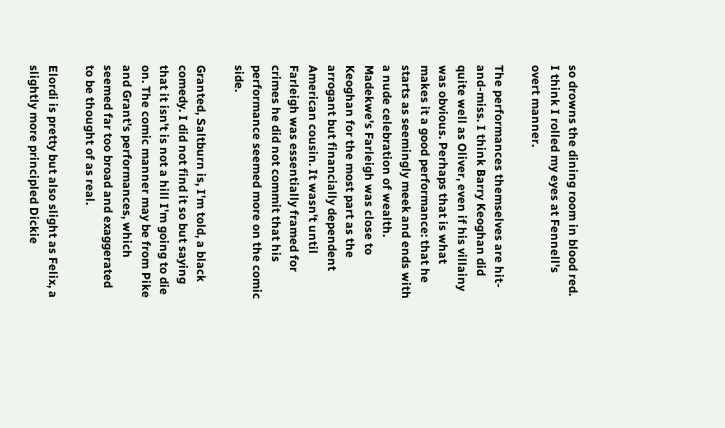so drowns the dining room in blood red. I think I rolled my eyes at Fennell's overt manner.

The performances themselves are hit-and-miss. I think Barry Keoghan did quite well as Oliver, even if his villainy was obvious. Perhaps that is what makes it a good performance: that he starts as seemingly meek and ends with a nude celebration of wealth. Madekwe's Farleigh was close to Keoghan for the most part as the arrogant but financially dependent American cousin. It wasn't until Farleigh was essentially framed for crimes he did not commit that his performance seemed more on the comic side.

Granted, Saltburn is, I'm told, a black comedy. I did not find it so but saying that it isn't is not a hill I'm going to die on. The comic manner may be from Pike and Grant's performances, which seemed far too broad and exaggerated to be thought of as real.

Elordi is pretty but also slight as Felix, a slightly more principled Dickie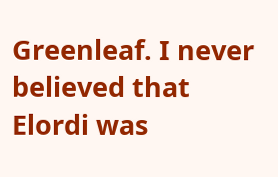Greenleaf. I never believed that Elordi was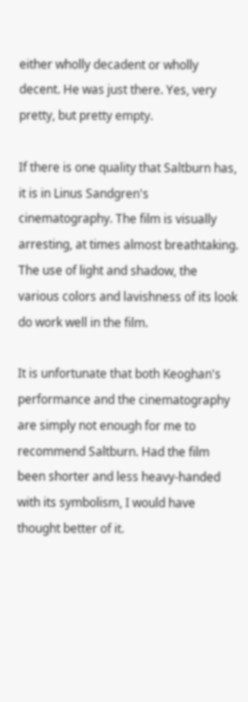either wholly decadent or wholly decent. He was just there. Yes, very pretty, but pretty empty.

If there is one quality that Saltburn has, it is in Linus Sandgren's cinematography. The film is visually arresting, at times almost breathtaking. The use of light and shadow, the various colors and lavishness of its look do work well in the film.

It is unfortunate that both Keoghan's performance and the cinematography are simply not enough for me to recommend Saltburn. Had the film been shorter and less heavy-handed with its symbolism, I would have thought better of it.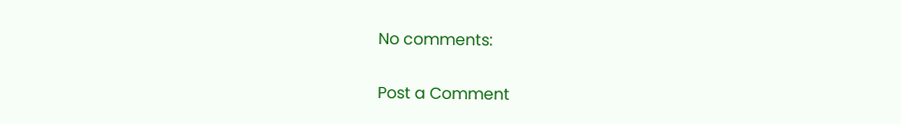No comments:

Post a Comment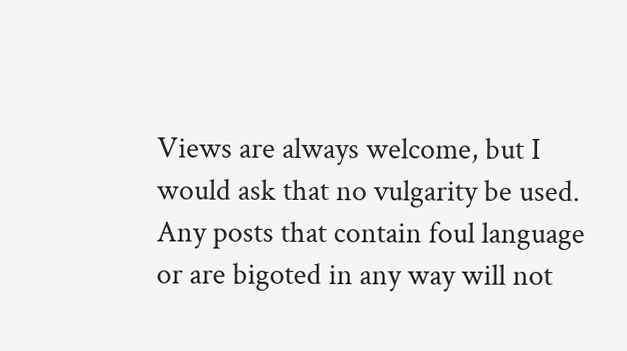Views are always welcome, but I would ask that no vulgarity be used. Any posts that contain foul language or are bigoted in any way will not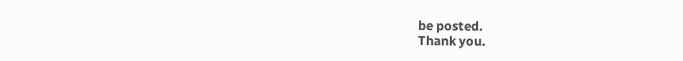be posted.
Thank you.